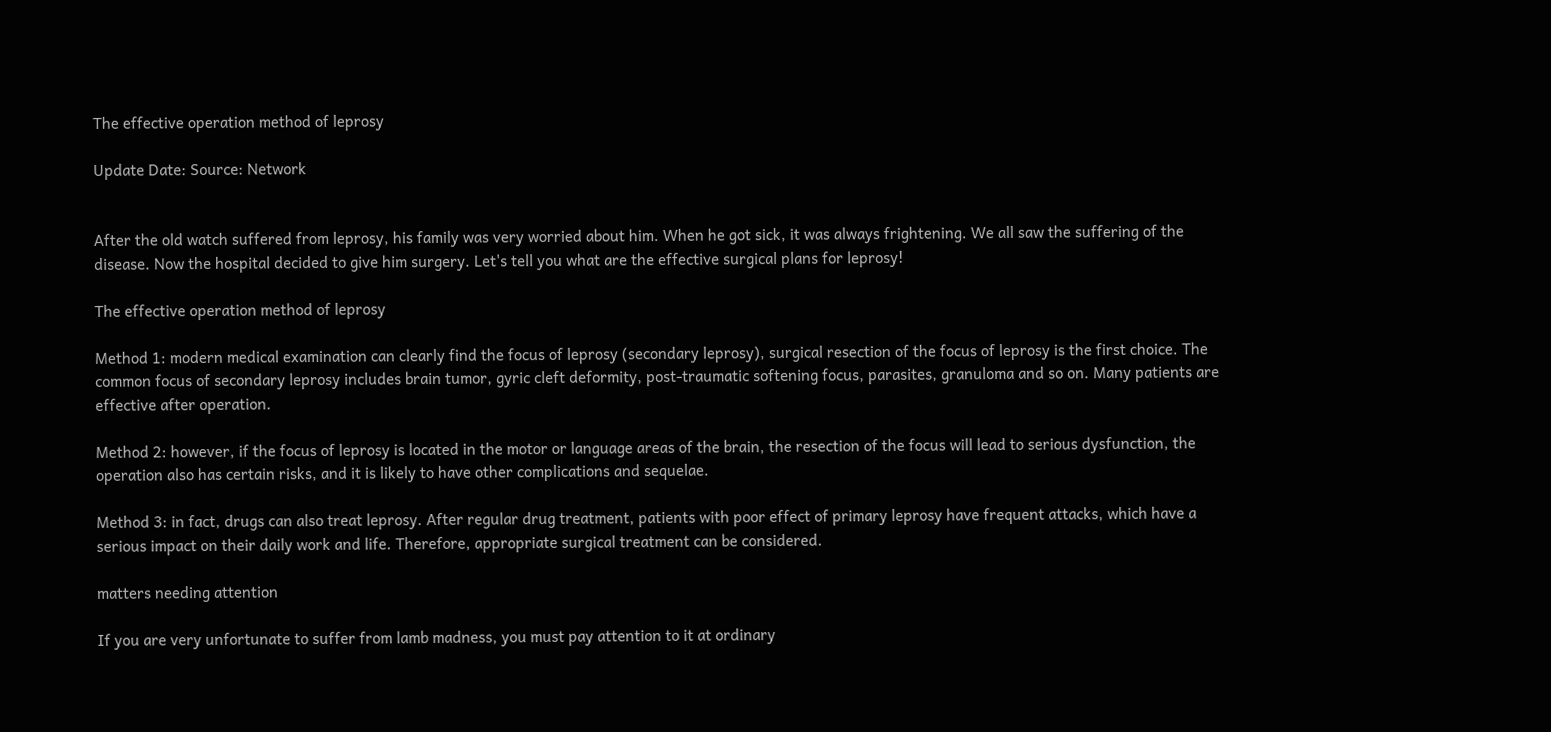The effective operation method of leprosy

Update Date: Source: Network


After the old watch suffered from leprosy, his family was very worried about him. When he got sick, it was always frightening. We all saw the suffering of the disease. Now the hospital decided to give him surgery. Let's tell you what are the effective surgical plans for leprosy!

The effective operation method of leprosy

Method 1: modern medical examination can clearly find the focus of leprosy (secondary leprosy), surgical resection of the focus of leprosy is the first choice. The common focus of secondary leprosy includes brain tumor, gyric cleft deformity, post-traumatic softening focus, parasites, granuloma and so on. Many patients are effective after operation.

Method 2: however, if the focus of leprosy is located in the motor or language areas of the brain, the resection of the focus will lead to serious dysfunction, the operation also has certain risks, and it is likely to have other complications and sequelae.

Method 3: in fact, drugs can also treat leprosy. After regular drug treatment, patients with poor effect of primary leprosy have frequent attacks, which have a serious impact on their daily work and life. Therefore, appropriate surgical treatment can be considered.

matters needing attention

If you are very unfortunate to suffer from lamb madness, you must pay attention to it at ordinary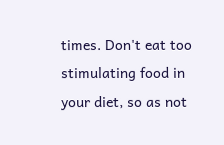times. Don't eat too stimulating food in your diet, so as not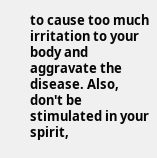to cause too much irritation to your body and aggravate the disease. Also, don't be stimulated in your spirit,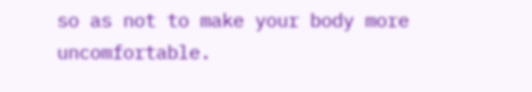so as not to make your body more uncomfortable.